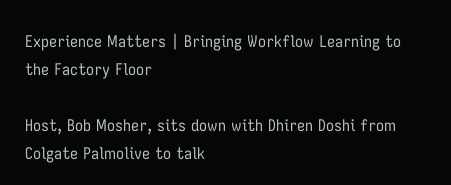Experience Matters | Bringing Workflow Learning to the Factory Floor

Host, Bob Mosher, sits down with Dhiren Doshi from Colgate Palmolive to talk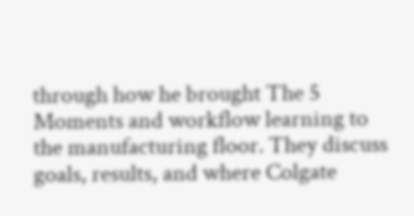through how he brought The 5 Moments and workflow learning to the manufacturing floor. They discuss goals, results, and where Colgate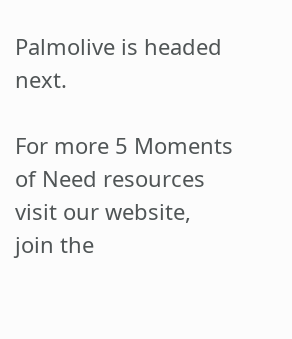Palmolive is headed next.

For more 5 Moments of Need resources visit our website, join the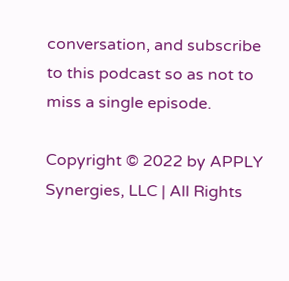conversation, and subscribe to this podcast so as not to miss a single episode.

Copyright © 2022 by APPLY Synergies, LLC | All Rights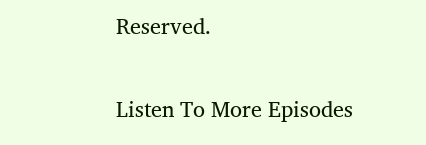Reserved.

Listen To More Episodes